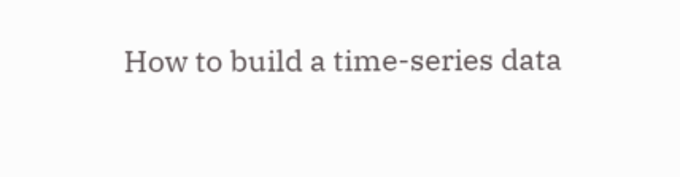How to build a time-series data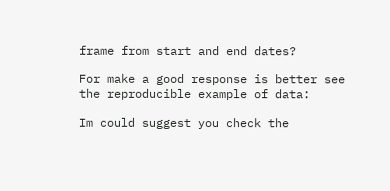frame from start and end dates?

For make a good response is better see the reproducible example of data:

Im could suggest you check the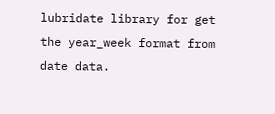lubridate library for get the year_week format from date data.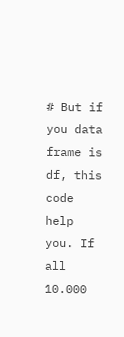# But if you data frame is df, this code help you. If all 10.000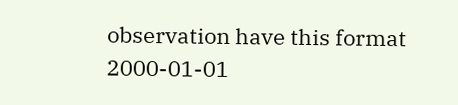observation have this format 2000-01-01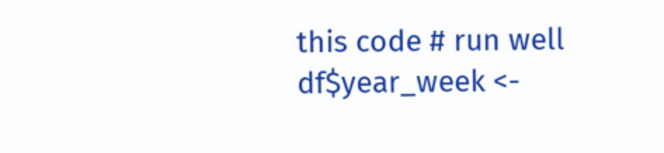this code # run well
df$year_week <-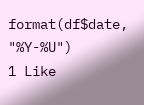format(df$date, "%Y-%U")
1 Like